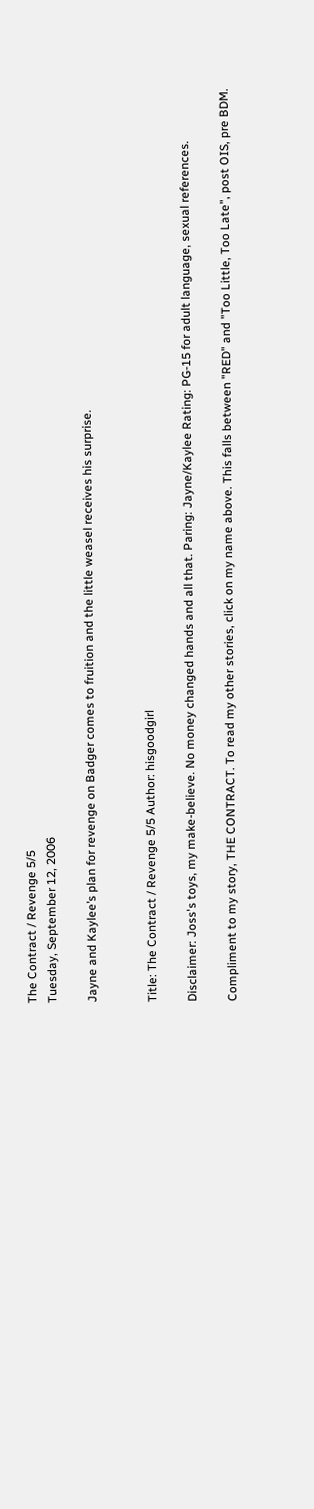The Contract / Revenge 5/5
Tuesday, September 12, 2006

Jayne and Kaylee’s plan for revenge on Badger comes to fruition and the little weasel receives his surprise.


Title: The Contract / Revenge 5/5 Author: hisgoodgirl

Disclaimer: Joss's toys, my make-believe. No money changed hands and all that. Paring: Jayne/Kaylee Rating: PG-15 for adult language, sexual references.

Compliment to my story, THE CONTRACT. To read my other stories, click on my name above. This falls between "RED" and "Too Little, Too Late", post OIS, pre BDM.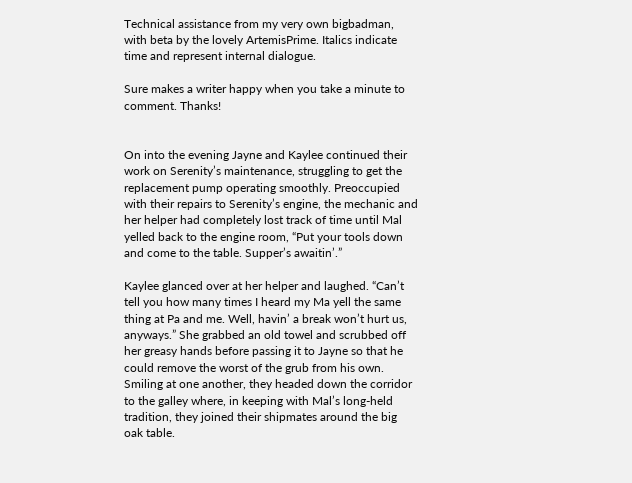Technical assistance from my very own bigbadman, with beta by the lovely ArtemisPrime. Italics indicate time and represent internal dialogue.

Sure makes a writer happy when you take a minute to comment. Thanks!


On into the evening Jayne and Kaylee continued their work on Serenity’s maintenance, struggling to get the replacement pump operating smoothly. Preoccupied with their repairs to Serenity’s engine, the mechanic and her helper had completely lost track of time until Mal yelled back to the engine room, “Put your tools down and come to the table. Supper’s awaitin’.”

Kaylee glanced over at her helper and laughed. “Can’t tell you how many times I heard my Ma yell the same thing at Pa and me. Well, havin’ a break won’t hurt us, anyways.” She grabbed an old towel and scrubbed off her greasy hands before passing it to Jayne so that he could remove the worst of the grub from his own. Smiling at one another, they headed down the corridor to the galley where, in keeping with Mal’s long-held tradition, they joined their shipmates around the big oak table.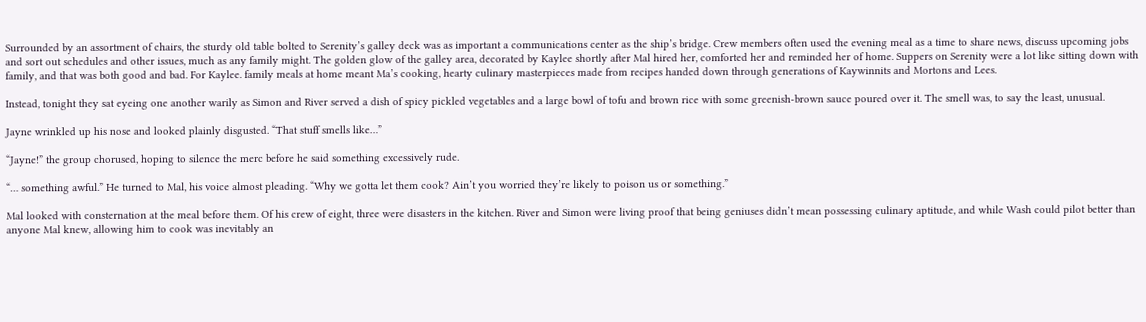Surrounded by an assortment of chairs, the sturdy old table bolted to Serenity’s galley deck was as important a communications center as the ship’s bridge. Crew members often used the evening meal as a time to share news, discuss upcoming jobs and sort out schedules and other issues, much as any family might. The golden glow of the galley area, decorated by Kaylee shortly after Mal hired her, comforted her and reminded her of home. Suppers on Serenity were a lot like sitting down with family, and that was both good and bad. For Kaylee. family meals at home meant Ma’s cooking, hearty culinary masterpieces made from recipes handed down through generations of Kaywinnits and Mortons and Lees.

Instead, tonight they sat eyeing one another warily as Simon and River served a dish of spicy pickled vegetables and a large bowl of tofu and brown rice with some greenish-brown sauce poured over it. The smell was, to say the least, unusual.

Jayne wrinkled up his nose and looked plainly disgusted. “That stuff smells like…”

“Jayne!” the group chorused, hoping to silence the merc before he said something excessively rude.

“… something awful.” He turned to Mal, his voice almost pleading. “Why we gotta let them cook? Ain’t you worried they’re likely to poison us or something.”

Mal looked with consternation at the meal before them. Of his crew of eight, three were disasters in the kitchen. River and Simon were living proof that being geniuses didn’t mean possessing culinary aptitude, and while Wash could pilot better than anyone Mal knew, allowing him to cook was inevitably an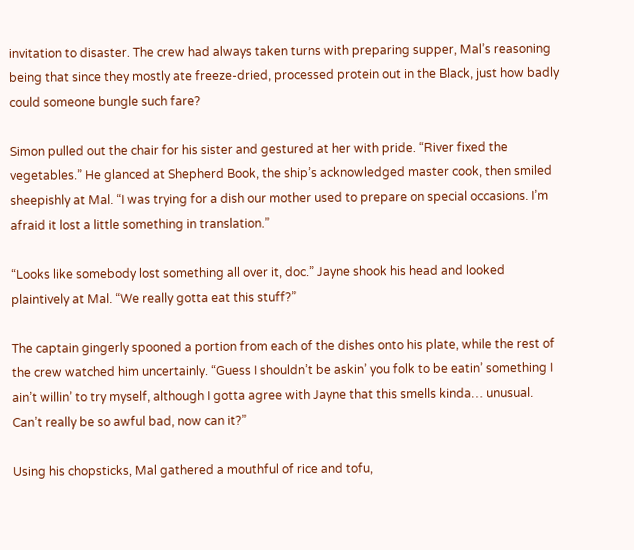invitation to disaster. The crew had always taken turns with preparing supper, Mal’s reasoning being that since they mostly ate freeze-dried, processed protein out in the Black, just how badly could someone bungle such fare?

Simon pulled out the chair for his sister and gestured at her with pride. “River fixed the vegetables.” He glanced at Shepherd Book, the ship’s acknowledged master cook, then smiled sheepishly at Mal. “I was trying for a dish our mother used to prepare on special occasions. I’m afraid it lost a little something in translation.”

“Looks like somebody lost something all over it, doc.” Jayne shook his head and looked plaintively at Mal. “We really gotta eat this stuff?”

The captain gingerly spooned a portion from each of the dishes onto his plate, while the rest of the crew watched him uncertainly. “Guess I shouldn’t be askin’ you folk to be eatin’ something I ain’t willin’ to try myself, although I gotta agree with Jayne that this smells kinda… unusual. Can’t really be so awful bad, now can it?”

Using his chopsticks, Mal gathered a mouthful of rice and tofu,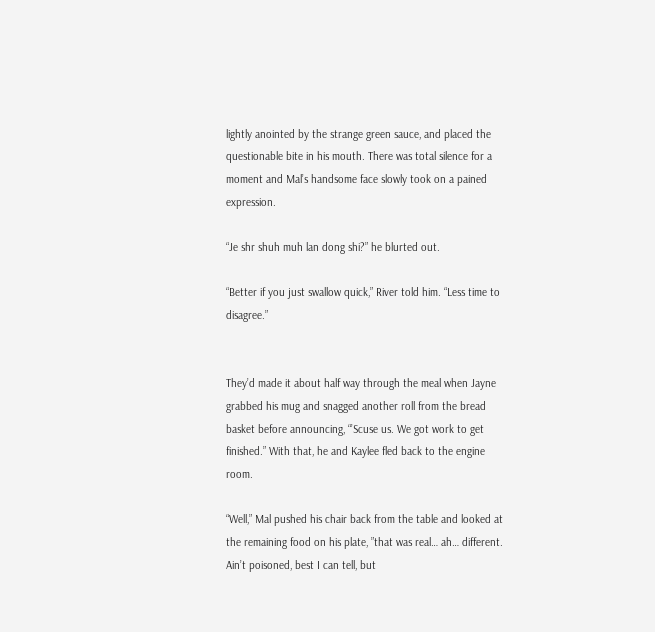lightly anointed by the strange green sauce, and placed the questionable bite in his mouth. There was total silence for a moment and Mal’s handsome face slowly took on a pained expression.

“Je shr shuh muh lan dong shi?” he blurted out.

“Better if you just swallow quick,” River told him. “Less time to disagree.”


They’d made it about half way through the meal when Jayne grabbed his mug and snagged another roll from the bread basket before announcing, “’Scuse us. We got work to get finished.” With that, he and Kaylee fled back to the engine room.

“Well,” Mal pushed his chair back from the table and looked at the remaining food on his plate, ”that was real… ah… different. Ain’t poisoned, best I can tell, but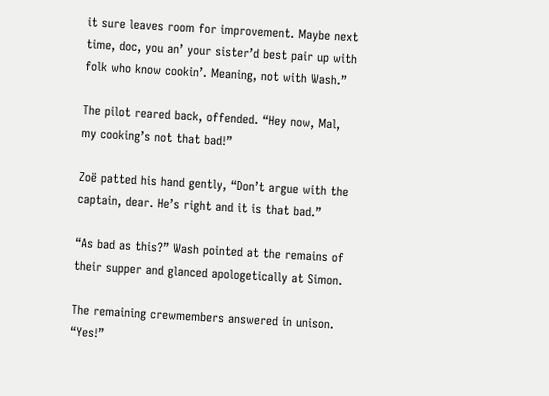it sure leaves room for improvement. Maybe next time, doc, you an’ your sister’d best pair up with folk who know cookin’. Meaning, not with Wash.”

The pilot reared back, offended. “Hey now, Mal, my cooking’s not that bad!”

Zoë patted his hand gently, “Don’t argue with the captain, dear. He’s right and it is that bad.”

“As bad as this?” Wash pointed at the remains of their supper and glanced apologetically at Simon.

The remaining crewmembers answered in unison. “Yes!”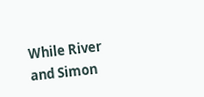While River and Simon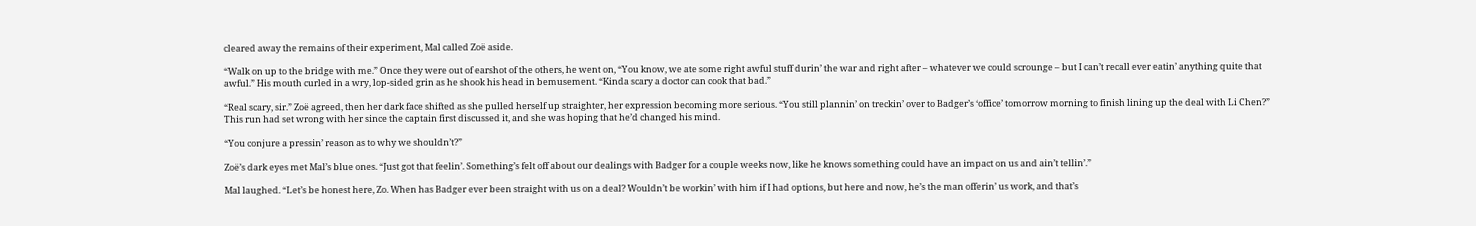cleared away the remains of their experiment, Mal called Zoë aside.

“Walk on up to the bridge with me.” Once they were out of earshot of the others, he went on, “You know, we ate some right awful stuff durin’ the war and right after – whatever we could scrounge – but I can’t recall ever eatin’ anything quite that awful.” His mouth curled in a wry, lop-sided grin as he shook his head in bemusement. “Kinda scary a doctor can cook that bad.”

“Real scary, sir.” Zoë agreed, then her dark face shifted as she pulled herself up straighter, her expression becoming more serious. “You still plannin’ on treckin’ over to Badger’s ‘office’ tomorrow morning to finish lining up the deal with Li Chen?” This run had set wrong with her since the captain first discussed it, and she was hoping that he’d changed his mind.

“You conjure a pressin’ reason as to why we shouldn’t?”

Zoë’s dark eyes met Mal’s blue ones. “Just got that feelin’. Something’s felt off about our dealings with Badger for a couple weeks now, like he knows something could have an impact on us and ain’t tellin’.”

Mal laughed. “Let’s be honest here, Zo. When has Badger ever been straight with us on a deal? Wouldn’t be workin’ with him if I had options, but here and now, he’s the man offerin’ us work, and that’s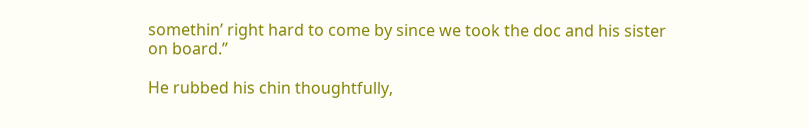somethin’ right hard to come by since we took the doc and his sister on board.”

He rubbed his chin thoughtfully,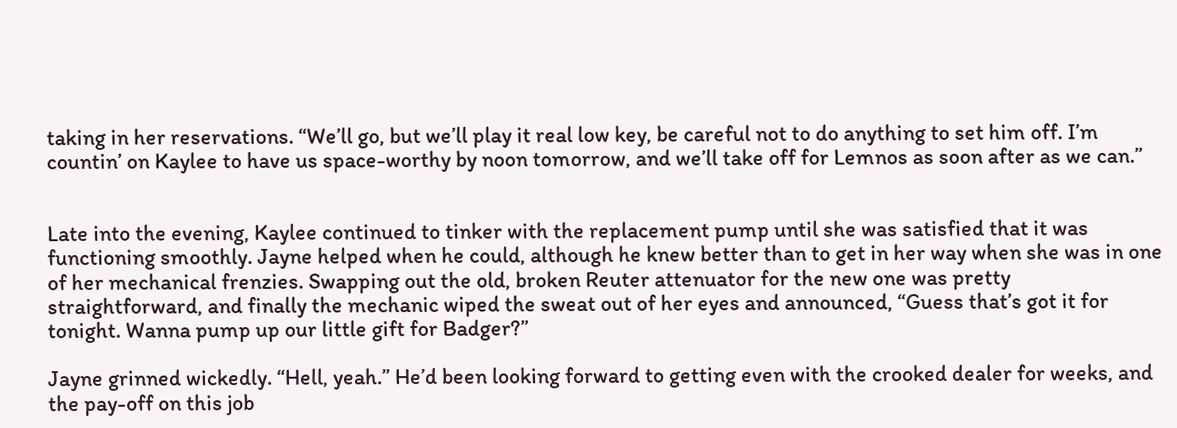taking in her reservations. “We’ll go, but we’ll play it real low key, be careful not to do anything to set him off. I’m countin’ on Kaylee to have us space-worthy by noon tomorrow, and we’ll take off for Lemnos as soon after as we can.”


Late into the evening, Kaylee continued to tinker with the replacement pump until she was satisfied that it was functioning smoothly. Jayne helped when he could, although he knew better than to get in her way when she was in one of her mechanical frenzies. Swapping out the old, broken Reuter attenuator for the new one was pretty straightforward, and finally the mechanic wiped the sweat out of her eyes and announced, “Guess that’s got it for tonight. Wanna pump up our little gift for Badger?”

Jayne grinned wickedly. “Hell, yeah.” He’d been looking forward to getting even with the crooked dealer for weeks, and the pay-off on this job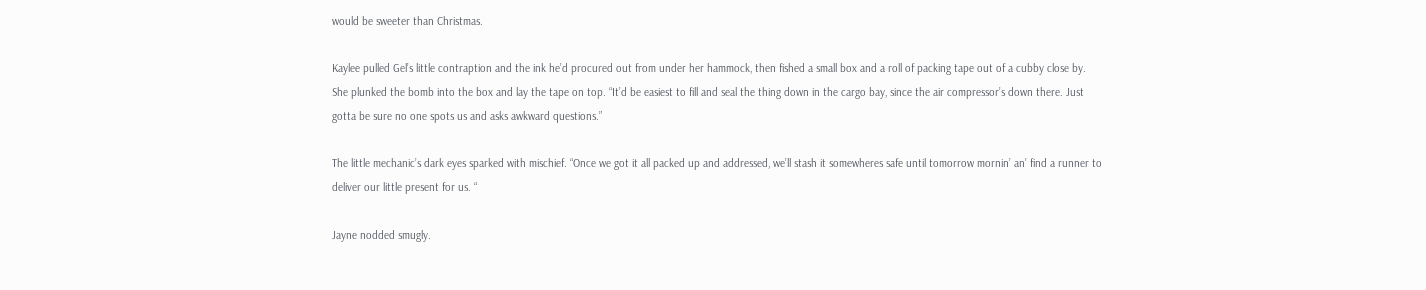would be sweeter than Christmas.

Kaylee pulled Gel’s little contraption and the ink he’d procured out from under her hammock, then fished a small box and a roll of packing tape out of a cubby close by. She plunked the bomb into the box and lay the tape on top. “It’d be easiest to fill and seal the thing down in the cargo bay, since the air compressor’s down there. Just gotta be sure no one spots us and asks awkward questions.”

The little mechanic’s dark eyes sparked with mischief. “Once we got it all packed up and addressed, we’ll stash it somewheres safe until tomorrow mornin’ an’ find a runner to deliver our little present for us. “

Jayne nodded smugly.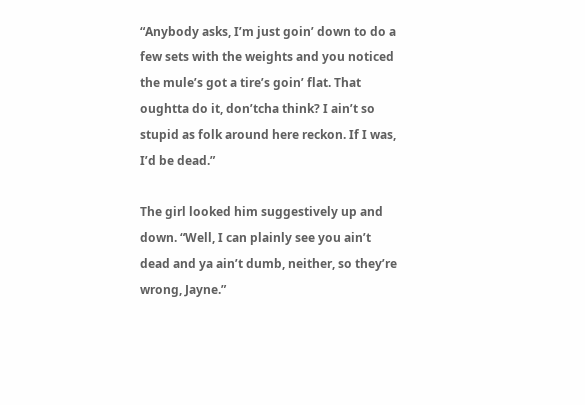“Anybody asks, I’m just goin’ down to do a few sets with the weights and you noticed the mule’s got a tire’s goin’ flat. That oughtta do it, don’tcha think? I ain’t so stupid as folk around here reckon. If I was, I’d be dead.”

The girl looked him suggestively up and down. “Well, I can plainly see you ain’t dead and ya ain’t dumb, neither, so they’re wrong, Jayne.”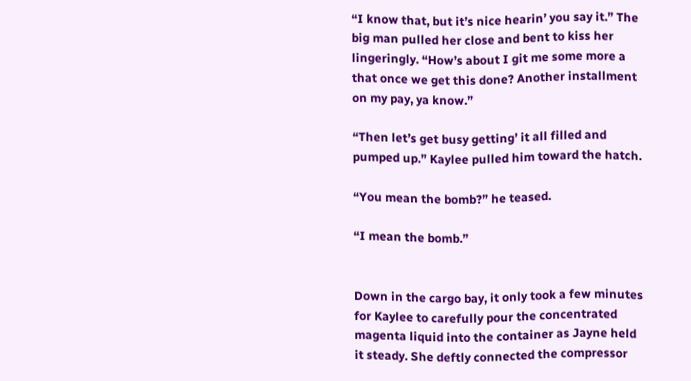“I know that, but it’s nice hearin’ you say it.” The big man pulled her close and bent to kiss her lingeringly. “How’s about I git me some more a that once we get this done? Another installment on my pay, ya know.”

“Then let’s get busy getting’ it all filled and pumped up.” Kaylee pulled him toward the hatch.

“You mean the bomb?” he teased.

“I mean the bomb.”


Down in the cargo bay, it only took a few minutes for Kaylee to carefully pour the concentrated magenta liquid into the container as Jayne held it steady. She deftly connected the compressor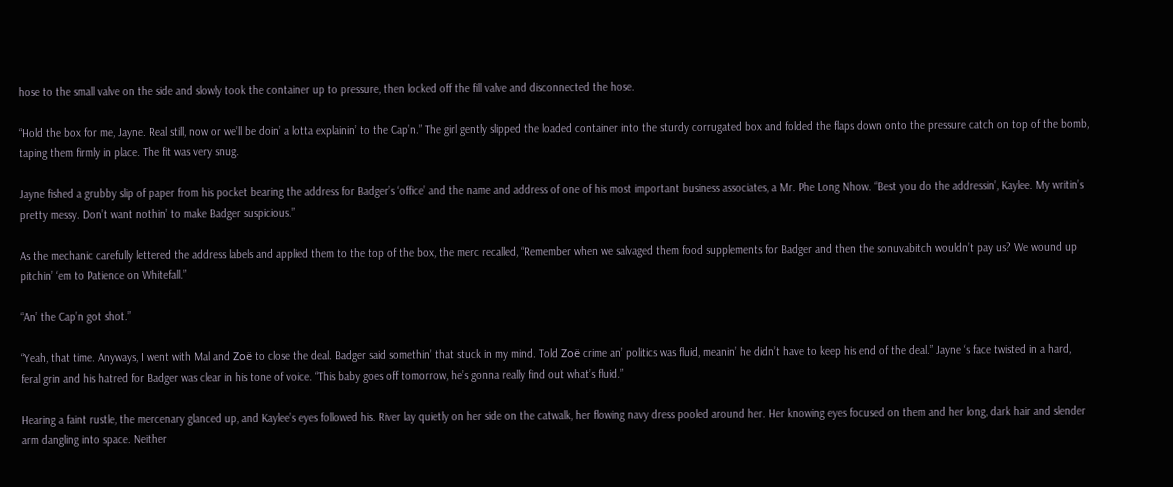hose to the small valve on the side and slowly took the container up to pressure, then locked off the fill valve and disconnected the hose.

“Hold the box for me, Jayne. Real still, now or we’ll be doin’ a lotta explainin’ to the Cap’n.” The girl gently slipped the loaded container into the sturdy corrugated box and folded the flaps down onto the pressure catch on top of the bomb, taping them firmly in place. The fit was very snug.

Jayne fished a grubby slip of paper from his pocket bearing the address for Badger’s ‘office’ and the name and address of one of his most important business associates, a Mr. Phe Long Nhow. “Best you do the addressin’, Kaylee. My writin’s pretty messy. Don’t want nothin’ to make Badger suspicious.”

As the mechanic carefully lettered the address labels and applied them to the top of the box, the merc recalled, “Remember when we salvaged them food supplements for Badger and then the sonuvabitch wouldn’t pay us? We wound up pitchin’ ‘em to Patience on Whitefall.”

“An’ the Cap’n got shot.”

“Yeah, that time. Anyways, I went with Mal and Zoë to close the deal. Badger said somethin’ that stuck in my mind. Told Zoë crime an’ politics was fluid, meanin’ he didn’t have to keep his end of the deal.” Jayne ‘s face twisted in a hard, feral grin and his hatred for Badger was clear in his tone of voice. “This baby goes off tomorrow, he’s gonna really find out what’s fluid.”

Hearing a faint rustle, the mercenary glanced up, and Kaylee’s eyes followed his. River lay quietly on her side on the catwalk, her flowing navy dress pooled around her. Her knowing eyes focused on them and her long, dark hair and slender arm dangling into space. Neither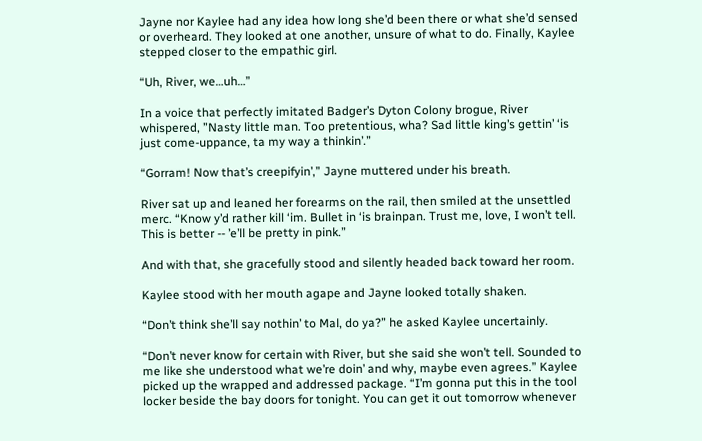Jayne nor Kaylee had any idea how long she’d been there or what she’d sensed or overheard. They looked at one another, unsure of what to do. Finally, Kaylee stepped closer to the empathic girl.

“Uh, River, we…uh…”

In a voice that perfectly imitated Badger’s Dyton Colony brogue, River whispered, ”Nasty little man. Too pretentious, wha? Sad little king’s gettin’ ‘is just come-uppance, ta my way a thinkin’.”

“Gorram! Now that’s creepifyin’,” Jayne muttered under his breath.

River sat up and leaned her forearms on the rail, then smiled at the unsettled merc. “Know y’d rather kill ‘im. Bullet in ‘is brainpan. Trust me, love, I won’t tell. This is better -- ’e’ll be pretty in pink.”

And with that, she gracefully stood and silently headed back toward her room.

Kaylee stood with her mouth agape and Jayne looked totally shaken.

“Don’t think she’ll say nothin’ to Mal, do ya?” he asked Kaylee uncertainly.

“Don’t never know for certain with River, but she said she won’t tell. Sounded to me like she understood what we’re doin’ and why, maybe even agrees.” Kaylee picked up the wrapped and addressed package. “I’m gonna put this in the tool locker beside the bay doors for tonight. You can get it out tomorrow whenever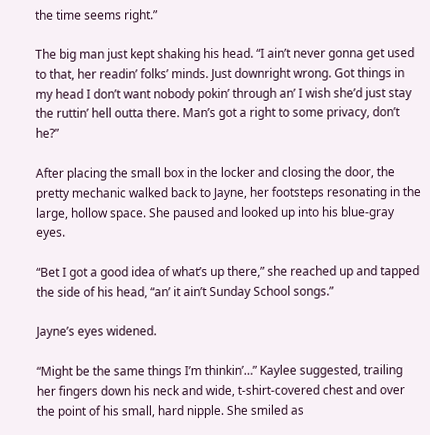the time seems right.”

The big man just kept shaking his head. “I ain’t never gonna get used to that, her readin’ folks’ minds. Just downright wrong. Got things in my head I don’t want nobody pokin’ through an’ I wish she’d just stay the ruttin’ hell outta there. Man’s got a right to some privacy, don’t he?”

After placing the small box in the locker and closing the door, the pretty mechanic walked back to Jayne, her footsteps resonating in the large, hollow space. She paused and looked up into his blue-gray eyes.

“Bet I got a good idea of what’s up there,” she reached up and tapped the side of his head, “an’ it ain’t Sunday School songs.”

Jayne’s eyes widened.

“Might be the same things I’m thinkin’…” Kaylee suggested, trailing her fingers down his neck and wide, t-shirt-covered chest and over the point of his small, hard nipple. She smiled as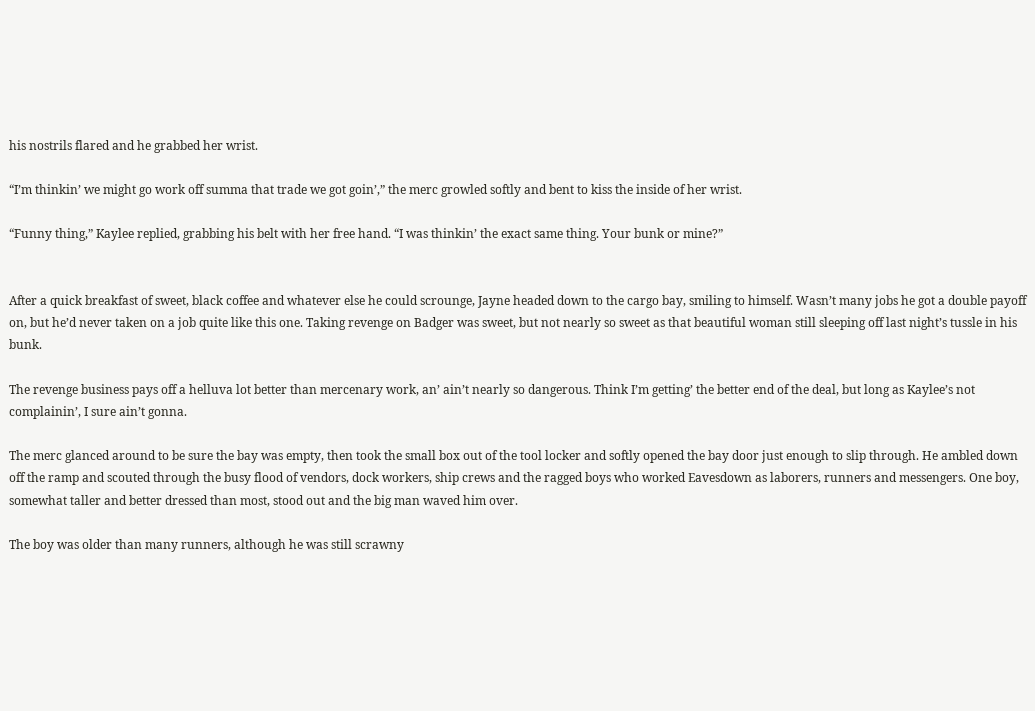his nostrils flared and he grabbed her wrist.

“I’m thinkin’ we might go work off summa that trade we got goin’,” the merc growled softly and bent to kiss the inside of her wrist.

“Funny thing,” Kaylee replied, grabbing his belt with her free hand. “I was thinkin’ the exact same thing. Your bunk or mine?”


After a quick breakfast of sweet, black coffee and whatever else he could scrounge, Jayne headed down to the cargo bay, smiling to himself. Wasn’t many jobs he got a double payoff on, but he’d never taken on a job quite like this one. Taking revenge on Badger was sweet, but not nearly so sweet as that beautiful woman still sleeping off last night’s tussle in his bunk.

The revenge business pays off a helluva lot better than mercenary work, an’ ain’t nearly so dangerous. Think I’m getting’ the better end of the deal, but long as Kaylee’s not complainin’, I sure ain’t gonna.

The merc glanced around to be sure the bay was empty, then took the small box out of the tool locker and softly opened the bay door just enough to slip through. He ambled down off the ramp and scouted through the busy flood of vendors, dock workers, ship crews and the ragged boys who worked Eavesdown as laborers, runners and messengers. One boy, somewhat taller and better dressed than most, stood out and the big man waved him over.

The boy was older than many runners, although he was still scrawny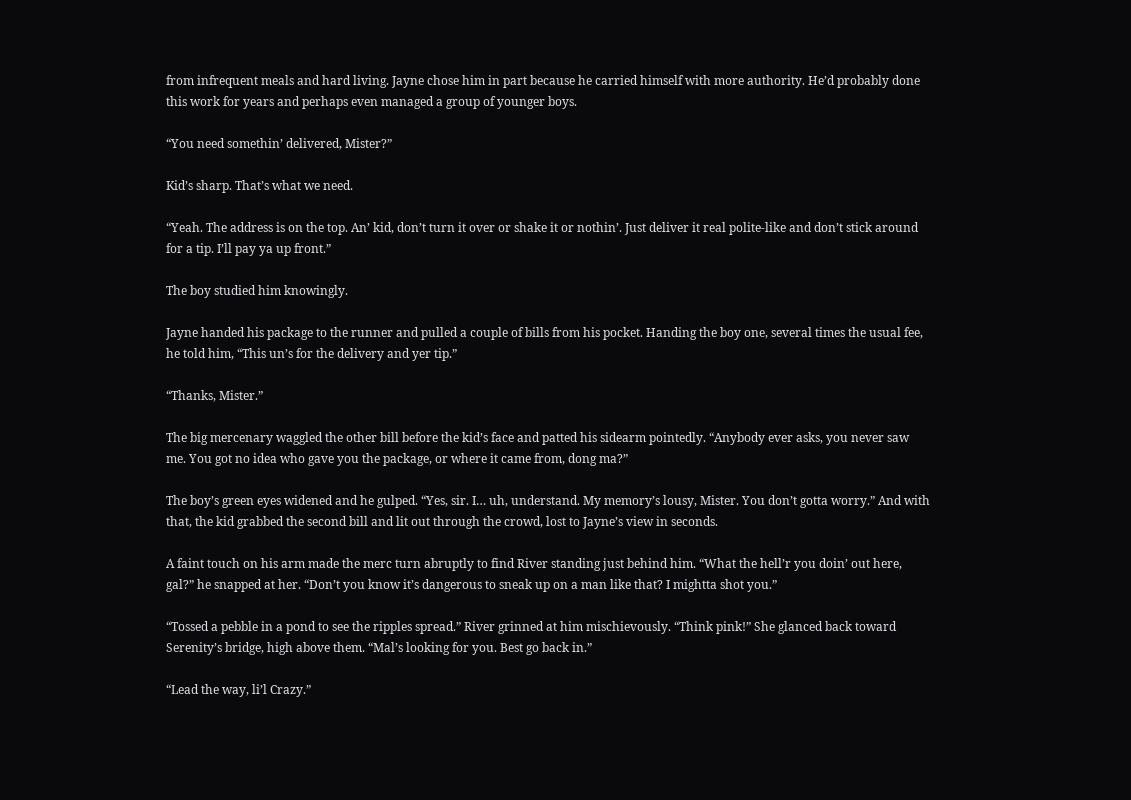from infrequent meals and hard living. Jayne chose him in part because he carried himself with more authority. He’d probably done this work for years and perhaps even managed a group of younger boys.

“You need somethin’ delivered, Mister?”

Kid’s sharp. That’s what we need.

“Yeah. The address is on the top. An’ kid, don’t turn it over or shake it or nothin’. Just deliver it real polite-like and don’t stick around for a tip. I’ll pay ya up front.”

The boy studied him knowingly.

Jayne handed his package to the runner and pulled a couple of bills from his pocket. Handing the boy one, several times the usual fee, he told him, “This un’s for the delivery and yer tip.”

“Thanks, Mister.”

The big mercenary waggled the other bill before the kid’s face and patted his sidearm pointedly. “Anybody ever asks, you never saw me. You got no idea who gave you the package, or where it came from, dong ma?”

The boy’s green eyes widened and he gulped. “Yes, sir. I… uh, understand. My memory’s lousy, Mister. You don’t gotta worry.” And with that, the kid grabbed the second bill and lit out through the crowd, lost to Jayne’s view in seconds.

A faint touch on his arm made the merc turn abruptly to find River standing just behind him. “What the hell’r you doin’ out here, gal?” he snapped at her. “Don’t you know it’s dangerous to sneak up on a man like that? I mightta shot you.”

“Tossed a pebble in a pond to see the ripples spread.” River grinned at him mischievously. “Think pink!” She glanced back toward Serenity’s bridge, high above them. “Mal’s looking for you. Best go back in.”

“Lead the way, li’l Crazy.”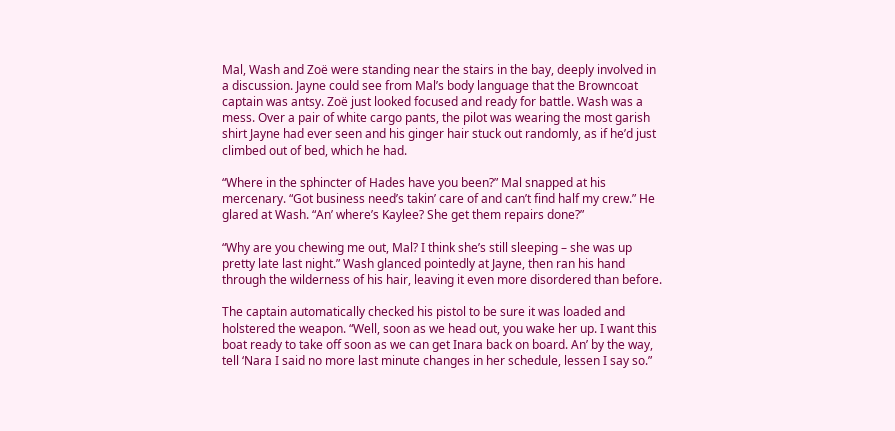Mal, Wash and Zoë were standing near the stairs in the bay, deeply involved in a discussion. Jayne could see from Mal’s body language that the Browncoat captain was antsy. Zoë just looked focused and ready for battle. Wash was a mess. Over a pair of white cargo pants, the pilot was wearing the most garish shirt Jayne had ever seen and his ginger hair stuck out randomly, as if he’d just climbed out of bed, which he had.

“Where in the sphincter of Hades have you been?” Mal snapped at his mercenary. “Got business need’s takin’ care of and can’t find half my crew.” He glared at Wash. “An’ where’s Kaylee? She get them repairs done?”

“Why are you chewing me out, Mal? I think she’s still sleeping – she was up pretty late last night.” Wash glanced pointedly at Jayne, then ran his hand through the wilderness of his hair, leaving it even more disordered than before.

The captain automatically checked his pistol to be sure it was loaded and holstered the weapon. “Well, soon as we head out, you wake her up. I want this boat ready to take off soon as we can get Inara back on board. An’ by the way, tell ‘Nara I said no more last minute changes in her schedule, lessen I say so.”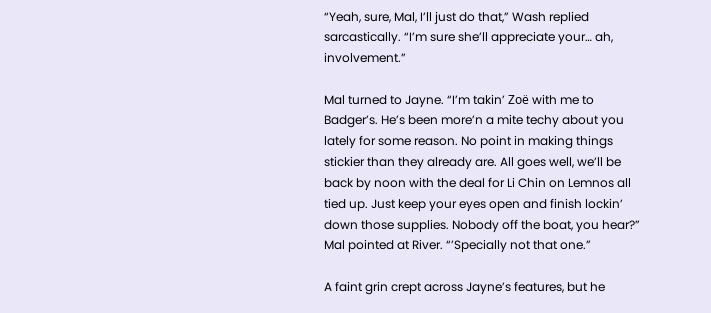“Yeah, sure, Mal, I’ll just do that,” Wash replied sarcastically. “I’m sure she’ll appreciate your… ah, involvement.”

Mal turned to Jayne. “I’m takin’ Zoë with me to Badger’s. He’s been more’n a mite techy about you lately for some reason. No point in making things stickier than they already are. All goes well, we’ll be back by noon with the deal for Li Chin on Lemnos all tied up. Just keep your eyes open and finish lockin’ down those supplies. Nobody off the boat, you hear?” Mal pointed at River. “’Specially not that one.”

A faint grin crept across Jayne’s features, but he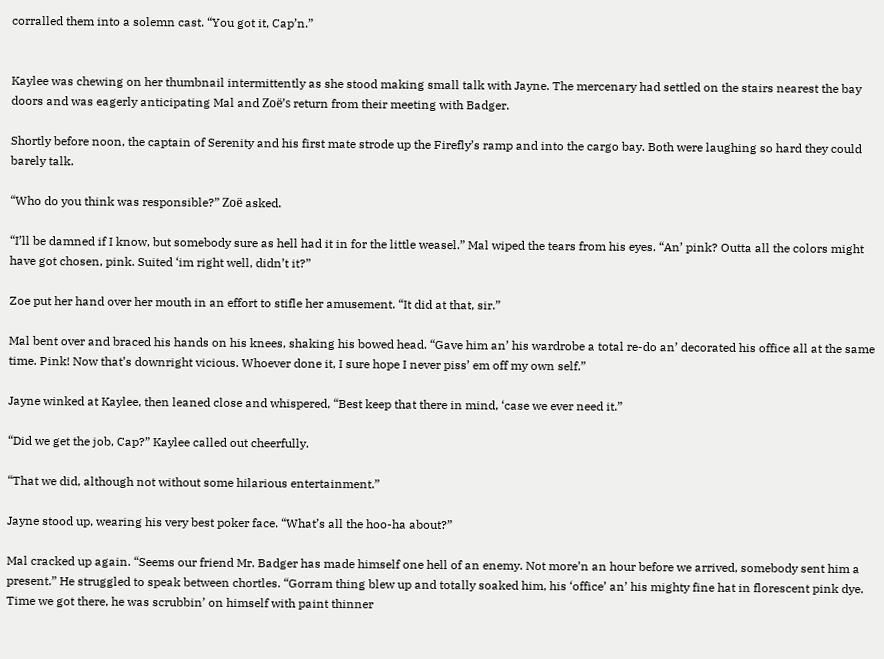corralled them into a solemn cast. “You got it, Cap’n.”


Kaylee was chewing on her thumbnail intermittently as she stood making small talk with Jayne. The mercenary had settled on the stairs nearest the bay doors and was eagerly anticipating Mal and Zoë’s return from their meeting with Badger.

Shortly before noon, the captain of Serenity and his first mate strode up the Firefly’s ramp and into the cargo bay. Both were laughing so hard they could barely talk.

“Who do you think was responsible?” Zoë asked.

“I’ll be damned if I know, but somebody sure as hell had it in for the little weasel.” Mal wiped the tears from his eyes. “An’ pink? Outta all the colors might have got chosen, pink. Suited ‘im right well, didn’t it?”

Zoe put her hand over her mouth in an effort to stifle her amusement. “It did at that, sir.”

Mal bent over and braced his hands on his knees, shaking his bowed head. “Gave him an’ his wardrobe a total re-do an’ decorated his office all at the same time. Pink! Now that’s downright vicious. Whoever done it, I sure hope I never piss’ em off my own self.”

Jayne winked at Kaylee, then leaned close and whispered, “Best keep that there in mind, ‘case we ever need it.”

“Did we get the job, Cap?” Kaylee called out cheerfully.

“That we did, although not without some hilarious entertainment.”

Jayne stood up, wearing his very best poker face. “What’s all the hoo-ha about?”

Mal cracked up again. “Seems our friend Mr. Badger has made himself one hell of an enemy. Not more’n an hour before we arrived, somebody sent him a present.” He struggled to speak between chortles. “Gorram thing blew up and totally soaked him, his ‘office’ an’ his mighty fine hat in florescent pink dye. Time we got there, he was scrubbin’ on himself with paint thinner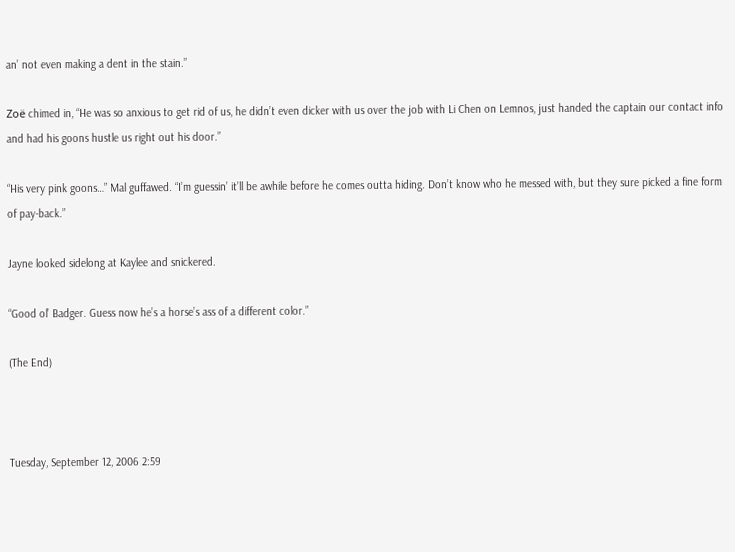an’ not even making a dent in the stain.”

Zoë chimed in, “He was so anxious to get rid of us, he didn’t even dicker with us over the job with Li Chen on Lemnos, just handed the captain our contact info and had his goons hustle us right out his door.”

“His very pink goons…” Mal guffawed. “I’m guessin’ it’ll be awhile before he comes outta hiding. Don’t know who he messed with, but they sure picked a fine form of pay-back.”

Jayne looked sidelong at Kaylee and snickered.

“Good ol’ Badger. Guess now he’s a horse’s ass of a different color.”

(The End)



Tuesday, September 12, 2006 2:59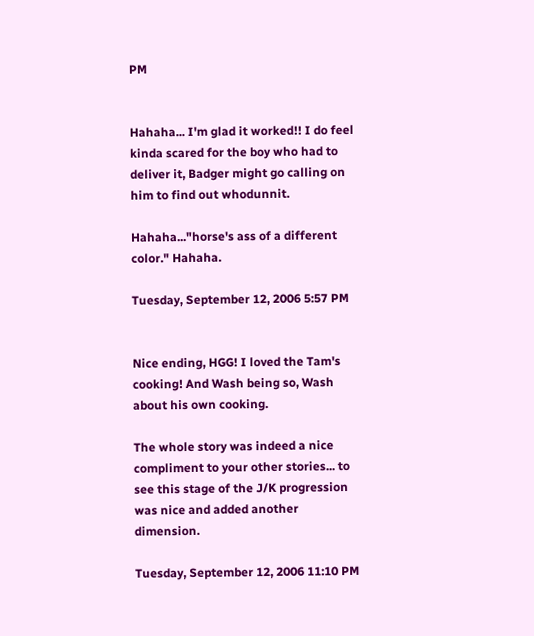PM


Hahaha... I'm glad it worked!! I do feel kinda scared for the boy who had to deliver it, Badger might go calling on him to find out whodunnit.

Hahaha..."horse's ass of a different color." Hahaha.

Tuesday, September 12, 2006 5:57 PM


Nice ending, HGG! I loved the Tam's cooking! And Wash being so, Wash about his own cooking.

The whole story was indeed a nice compliment to your other stories... to see this stage of the J/K progression was nice and added another dimension.

Tuesday, September 12, 2006 11:10 PM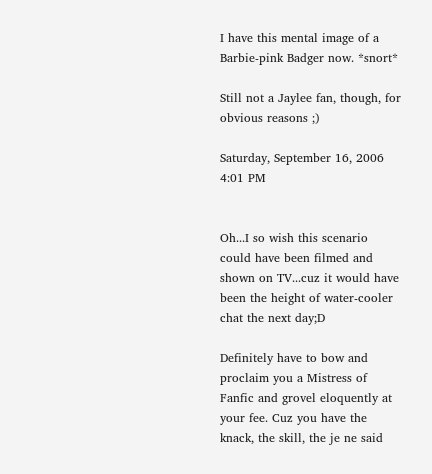I have this mental image of a Barbie-pink Badger now. *snort*

Still not a Jaylee fan, though, for obvious reasons ;)

Saturday, September 16, 2006 4:01 PM


Oh...I so wish this scenario could have been filmed and shown on TV...cuz it would have been the height of water-cooler chat the next day;D

Definitely have to bow and proclaim you a Mistress of Fanfic and grovel eloquently at your fee. Cuz you have the knack, the skill, the je ne said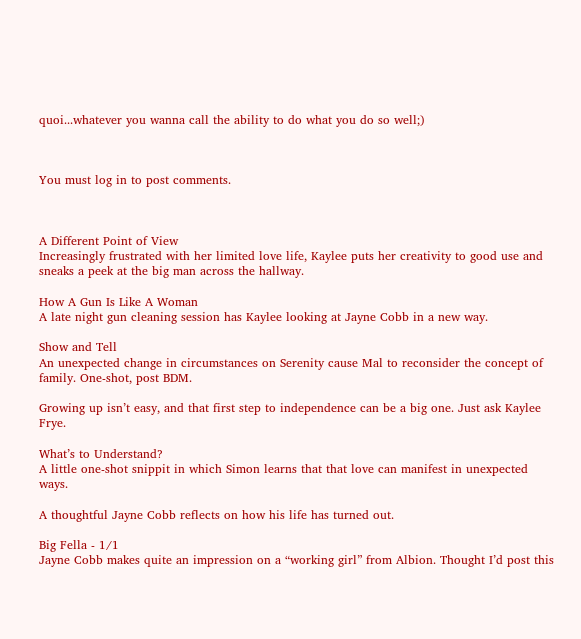quoi...whatever you wanna call the ability to do what you do so well;)



You must log in to post comments.



A Different Point of View
Increasingly frustrated with her limited love life, Kaylee puts her creativity to good use and sneaks a peek at the big man across the hallway.

How A Gun Is Like A Woman
A late night gun cleaning session has Kaylee looking at Jayne Cobb in a new way.

Show and Tell
An unexpected change in circumstances on Serenity cause Mal to reconsider the concept of family. One-shot, post BDM.

Growing up isn’t easy, and that first step to independence can be a big one. Just ask Kaylee Frye.

What’s to Understand?
A little one-shot snippit in which Simon learns that that love can manifest in unexpected ways.

A thoughtful Jayne Cobb reflects on how his life has turned out.

Big Fella - 1/1
Jayne Cobb makes quite an impression on a “working girl” from Albion. Thought I’d post this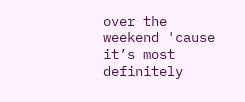over the weekend 'cause it’s most definitely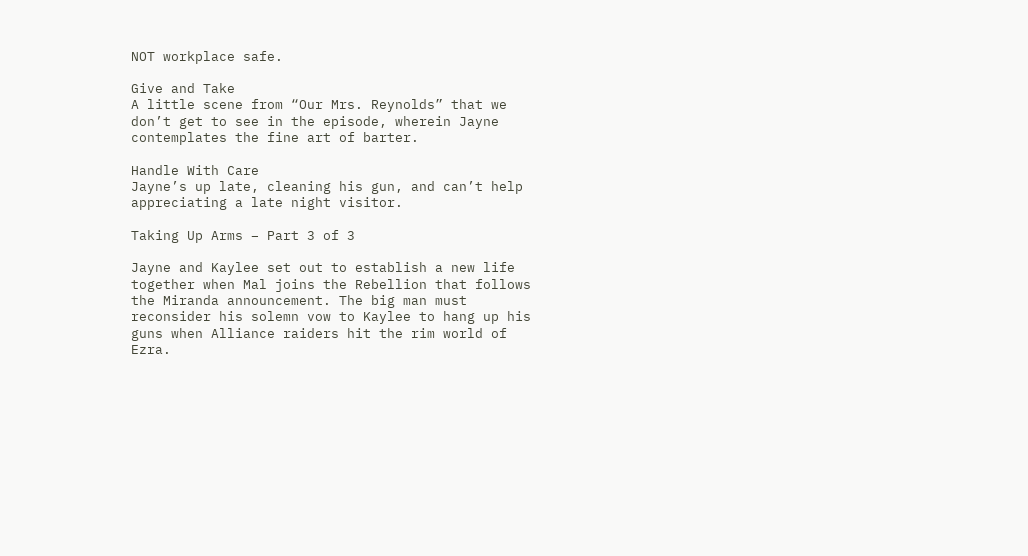NOT workplace safe.

Give and Take
A little scene from “Our Mrs. Reynolds” that we don’t get to see in the episode, wherein Jayne contemplates the fine art of barter.

Handle With Care
Jayne’s up late, cleaning his gun, and can’t help appreciating a late night visitor.

Taking Up Arms – Part 3 of 3

Jayne and Kaylee set out to establish a new life together when Mal joins the Rebellion that follows the Miranda announcement. The big man must reconsider his solemn vow to Kaylee to hang up his guns when Alliance raiders hit the rim world of Ezra.